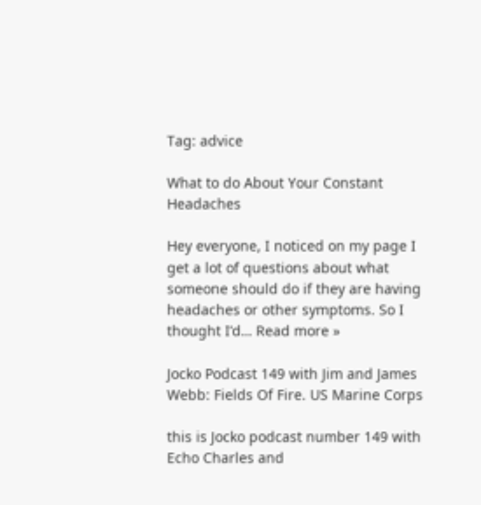Tag: advice

What to do About Your Constant Headaches

Hey everyone, I noticed on my page I get a lot of questions about what someone should do if they are having headaches or other symptoms. So I thought I’d… Read more »

Jocko Podcast 149 with Jim and James Webb: Fields Of Fire. US Marine Corps

this is Jocko podcast number 149 with Echo Charles and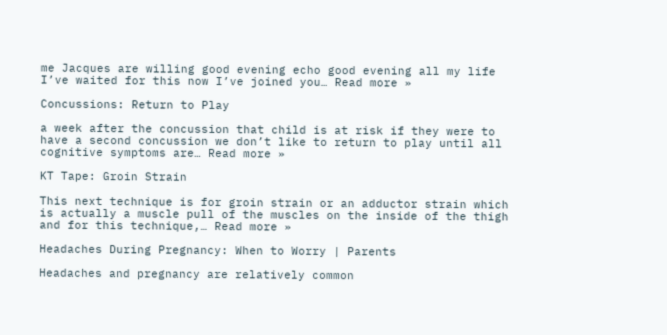me Jacques are willing good evening echo good evening all my life I’ve waited for this now I’ve joined you… Read more »

Concussions: Return to Play

a week after the concussion that child is at risk if they were to have a second concussion we don’t like to return to play until all cognitive symptoms are… Read more »

KT Tape: Groin Strain

This next technique is for groin strain or an adductor strain which is actually a muscle pull of the muscles on the inside of the thigh and for this technique,… Read more »

Headaches During Pregnancy: When to Worry | Parents

Headaches and pregnancy are relatively common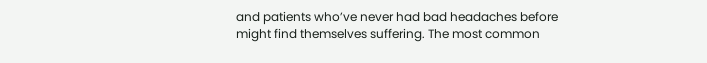and patients who’ve never had bad headaches before might find themselves suffering. The most common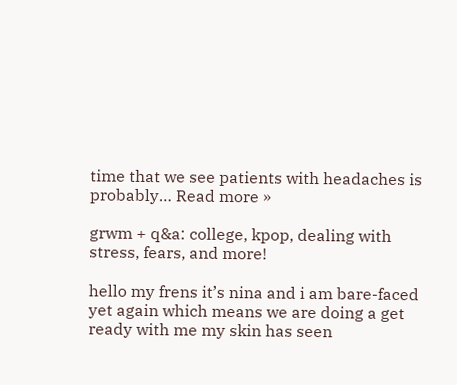time that we see patients with headaches is probably… Read more »

grwm + q&a: college, kpop, dealing with stress, fears, and more!

hello my frens it’s nina and i am bare-faced yet again which means we are doing a get ready with me my skin has seen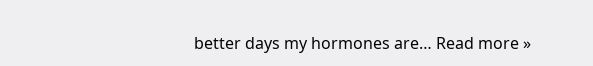better days my hormones are… Read more »